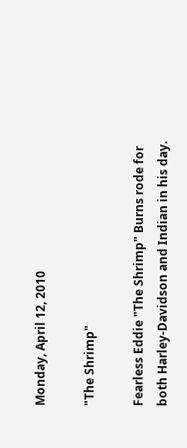Monday, April 12, 2010

"The Shrimp"

Fearless Eddie "The Shrimp" Burns rode for both Harley-Davidson and Indian in his day.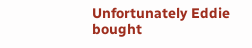Unfortunately Eddie bought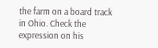the farm on a board track in Ohio. Check the expression on his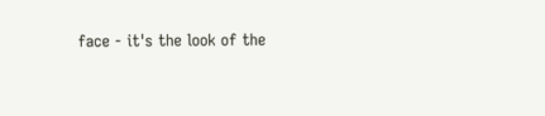face - it's the look of the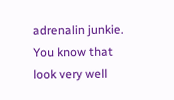adrenalin junkie. You know that look very well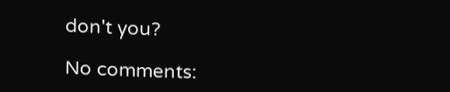don't you?

No comments: